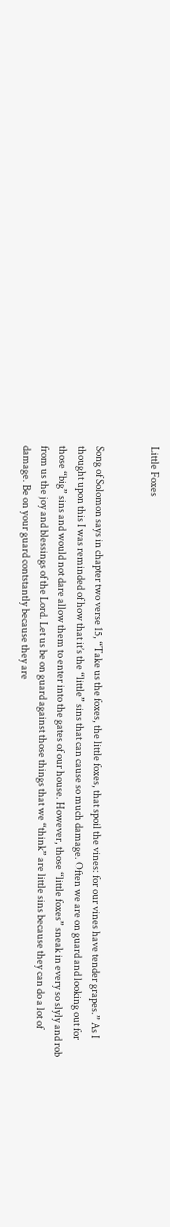Little Foxes


Song of Solomon says in chapter two verse 15, “Take us the foxes, the little foxes, that spoil the vines: for our vines have tender grapes.” As I thought upon this I was reminded of how that it’s the “little” sins that can cause so much damage. Often we are on guard and looking out for those “big” sins and would not dare allow them to enter into the gates of our house. However, those “little foxes” sneak in every so slyly and rob from us the joy and blessings of the Lord. Let us be on guard against those things that we “think” are little sins because they can do a lot of damage. Be on your guard contstantly because they are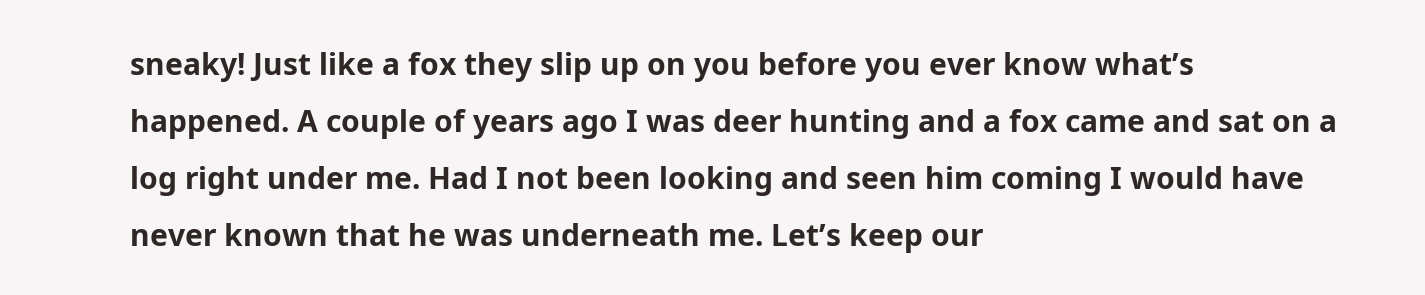sneaky! Just like a fox they slip up on you before you ever know what’s happened. A couple of years ago I was deer hunting and a fox came and sat on a log right under me. Had I not been looking and seen him coming I would have never known that he was underneath me. Let’s keep our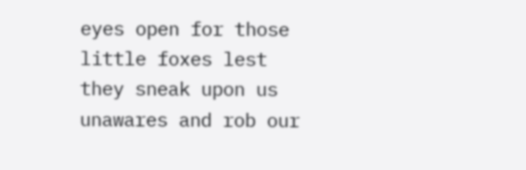eyes open for those little foxes lest they sneak upon us unawares and rob our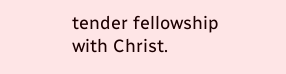tender fellowship with Christ.